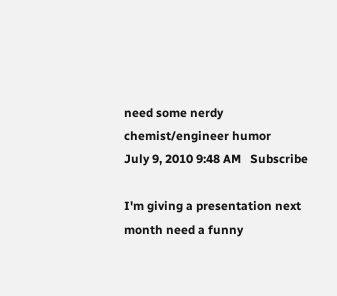need some nerdy chemist/engineer humor
July 9, 2010 9:48 AM   Subscribe

I'm giving a presentation next month need a funny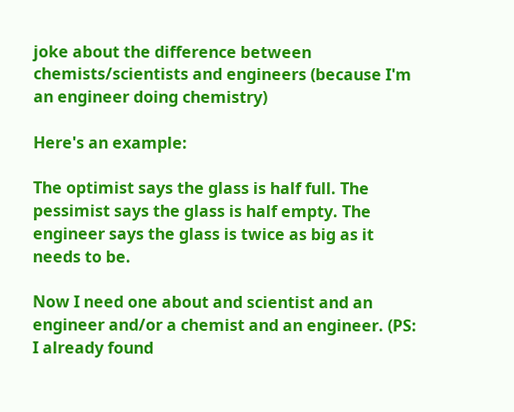joke about the difference between chemists/scientists and engineers (because I'm an engineer doing chemistry)

Here's an example:

The optimist says the glass is half full. The pessimist says the glass is half empty. The engineer says the glass is twice as big as it needs to be.

Now I need one about and scientist and an engineer and/or a chemist and an engineer. (PS: I already found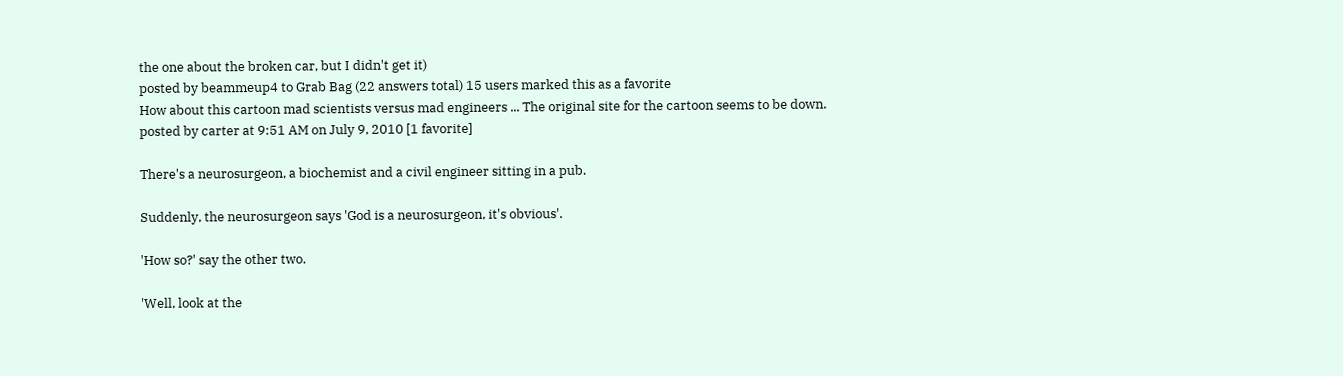the one about the broken car, but I didn't get it)
posted by beammeup4 to Grab Bag (22 answers total) 15 users marked this as a favorite
How about this cartoon mad scientists versus mad engineers ... The original site for the cartoon seems to be down.
posted by carter at 9:51 AM on July 9, 2010 [1 favorite]

There's a neurosurgeon, a biochemist and a civil engineer sitting in a pub.

Suddenly, the neurosurgeon says 'God is a neurosurgeon, it's obvious'.

'How so?' say the other two.

'Well, look at the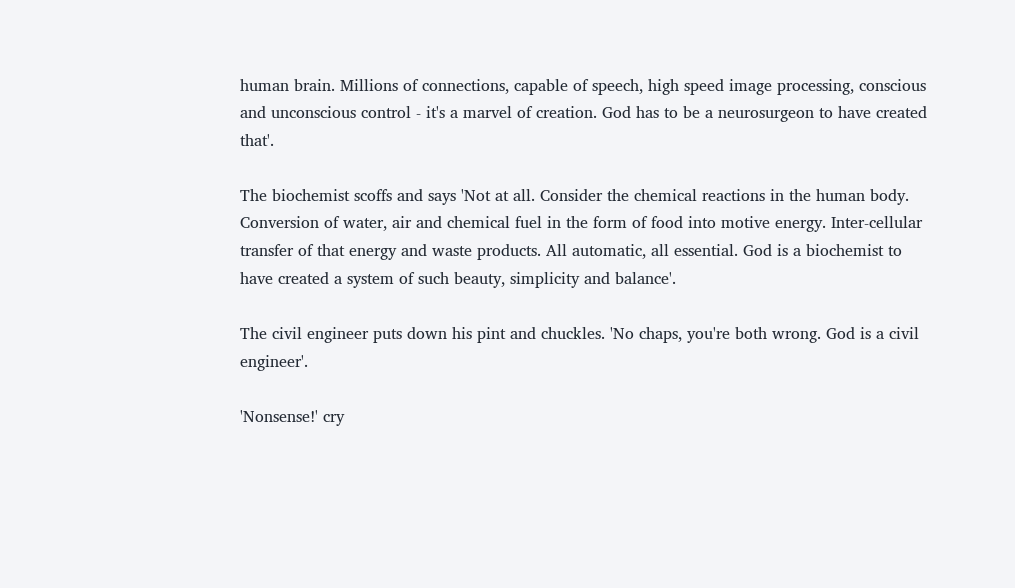human brain. Millions of connections, capable of speech, high speed image processing, conscious and unconscious control - it's a marvel of creation. God has to be a neurosurgeon to have created that'.

The biochemist scoffs and says 'Not at all. Consider the chemical reactions in the human body. Conversion of water, air and chemical fuel in the form of food into motive energy. Inter-cellular transfer of that energy and waste products. All automatic, all essential. God is a biochemist to have created a system of such beauty, simplicity and balance'.

The civil engineer puts down his pint and chuckles. 'No chaps, you're both wrong. God is a civil engineer'.

'Nonsense!' cry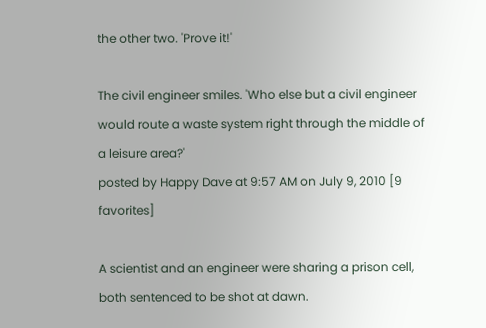the other two. 'Prove it!'

The civil engineer smiles. 'Who else but a civil engineer would route a waste system right through the middle of a leisure area?'
posted by Happy Dave at 9:57 AM on July 9, 2010 [9 favorites]

A scientist and an engineer were sharing a prison cell, both sentenced to be shot at dawn.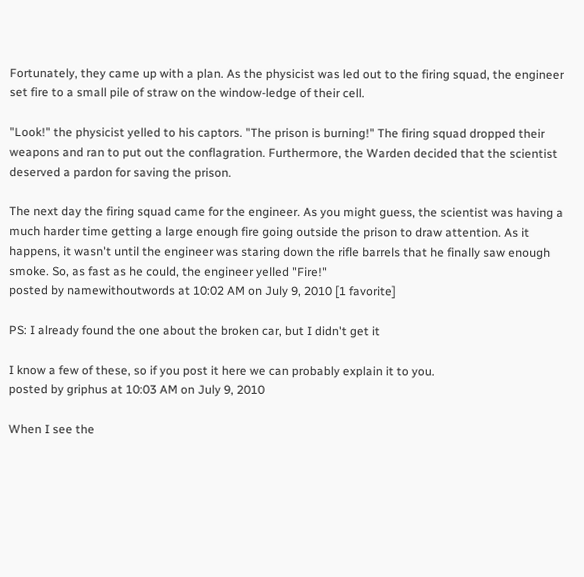Fortunately, they came up with a plan. As the physicist was led out to the firing squad, the engineer set fire to a small pile of straw on the window-ledge of their cell.

"Look!" the physicist yelled to his captors. "The prison is burning!" The firing squad dropped their weapons and ran to put out the conflagration. Furthermore, the Warden decided that the scientist deserved a pardon for saving the prison.

The next day the firing squad came for the engineer. As you might guess, the scientist was having a much harder time getting a large enough fire going outside the prison to draw attention. As it happens, it wasn't until the engineer was staring down the rifle barrels that he finally saw enough smoke. So, as fast as he could, the engineer yelled "Fire!"
posted by namewithoutwords at 10:02 AM on July 9, 2010 [1 favorite]

PS: I already found the one about the broken car, but I didn't get it

I know a few of these, so if you post it here we can probably explain it to you.
posted by griphus at 10:03 AM on July 9, 2010

When I see the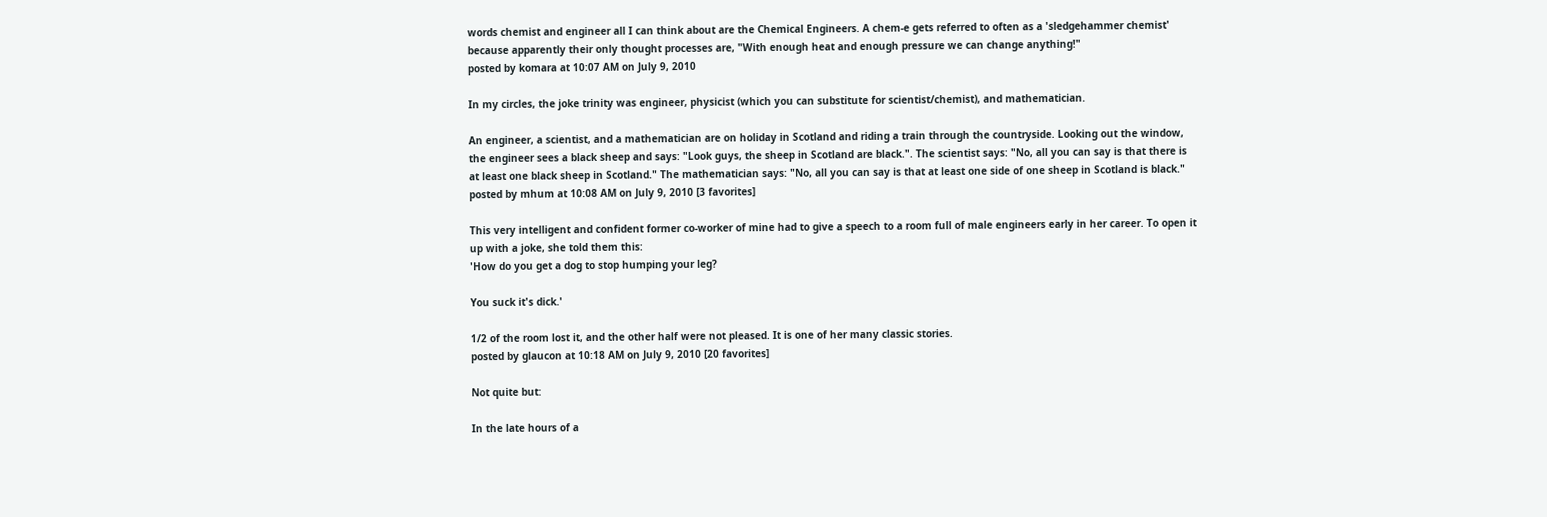words chemist and engineer all I can think about are the Chemical Engineers. A chem-e gets referred to often as a 'sledgehammer chemist' because apparently their only thought processes are, "With enough heat and enough pressure we can change anything!"
posted by komara at 10:07 AM on July 9, 2010

In my circles, the joke trinity was engineer, physicist (which you can substitute for scientist/chemist), and mathematician.

An engineer, a scientist, and a mathematician are on holiday in Scotland and riding a train through the countryside. Looking out the window, the engineer sees a black sheep and says: "Look guys, the sheep in Scotland are black.". The scientist says: "No, all you can say is that there is at least one black sheep in Scotland." The mathematician says: "No, all you can say is that at least one side of one sheep in Scotland is black."
posted by mhum at 10:08 AM on July 9, 2010 [3 favorites]

This very intelligent and confident former co-worker of mine had to give a speech to a room full of male engineers early in her career. To open it up with a joke, she told them this:
'How do you get a dog to stop humping your leg?

You suck it's dick.'

1/2 of the room lost it, and the other half were not pleased. It is one of her many classic stories.
posted by glaucon at 10:18 AM on July 9, 2010 [20 favorites]

Not quite but:

In the late hours of a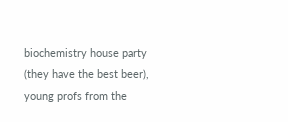biochemistry house party (they have the best beer), young profs from the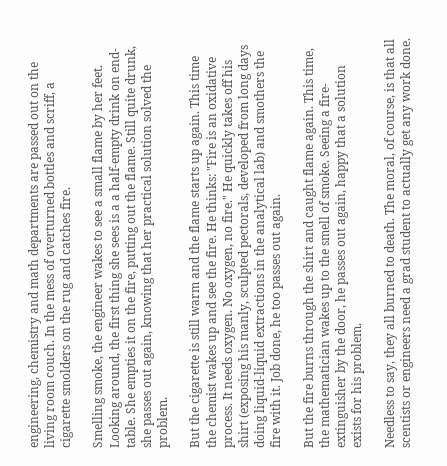engineering, chemistry and math departments are passed out on the living room couch. In the mess of overturned bottles and scriff, a cigarette smolders on the rug and catches fire.

Smelling smoke, the engineer wakes to see a small flame by her feet. Looking around, the first thing she sees is a a half-empty drink on end-table. She empties it on the fire, putting out the flame. Still quite drunk, she passes out again, knowing that her practical solution solved the problem.

But the cigarette is still warm and the flame starts up again. This time the chemist wakes up and see the fire. He thinks: "Fire is an oxidative process. It needs oxygen. No oxygen, no fire." He quickly takes off his shirt (exposing his manly, sculpted pectorals, developed from long days doing liquid-liquid extractions in the analytical lab) and smothers the fire with it. Job done, he too passes out again.

But the fire burns through the shirt and caught flame again. This time, the mathematician wakes up to the smell of smoke. Seeing a fire-extinguisher by the door, he passes out again, happy that a solution exists for his problem.

Needless to say, they all burned to death. The moral, of course, is that all scentists or engineers need a grad student to actually get any work done.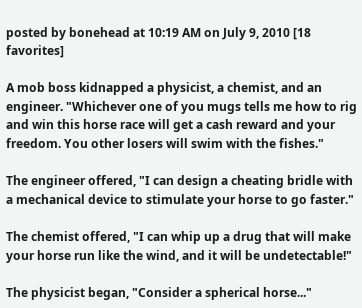posted by bonehead at 10:19 AM on July 9, 2010 [18 favorites]

A mob boss kidnapped a physicist, a chemist, and an engineer. "Whichever one of you mugs tells me how to rig and win this horse race will get a cash reward and your freedom. You other losers will swim with the fishes."

The engineer offered, "I can design a cheating bridle with a mechanical device to stimulate your horse to go faster."

The chemist offered, "I can whip up a drug that will make your horse run like the wind, and it will be undetectable!"

The physicist began, "Consider a spherical horse..."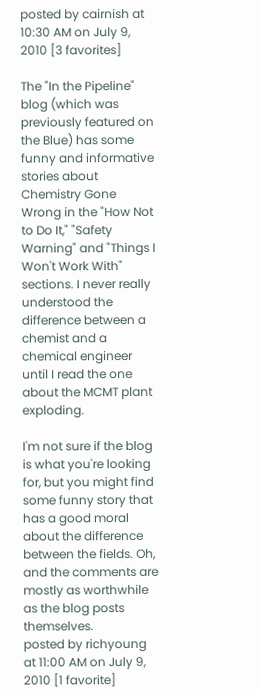posted by cairnish at 10:30 AM on July 9, 2010 [3 favorites]

The "In the Pipeline" blog (which was previously featured on the Blue) has some funny and informative stories about Chemistry Gone Wrong in the "How Not to Do It," "Safety Warning" and "Things I Won't Work With" sections. I never really understood the difference between a chemist and a chemical engineer until I read the one about the MCMT plant exploding.

I'm not sure if the blog is what you're looking for, but you might find some funny story that has a good moral about the difference between the fields. Oh, and the comments are mostly as worthwhile as the blog posts themselves.
posted by richyoung at 11:00 AM on July 9, 2010 [1 favorite]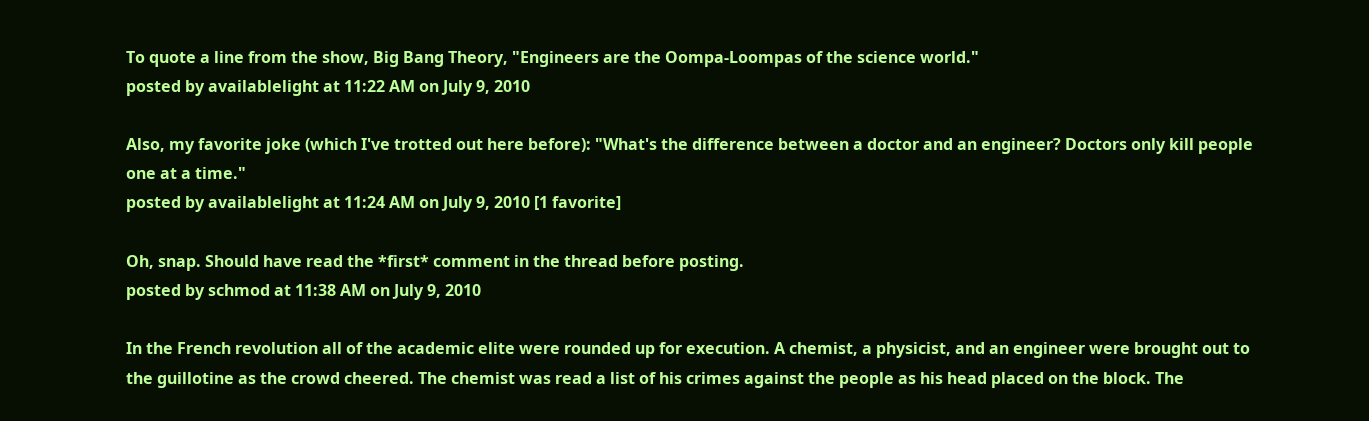To quote a line from the show, Big Bang Theory, "Engineers are the Oompa-Loompas of the science world."
posted by availablelight at 11:22 AM on July 9, 2010

Also, my favorite joke (which I've trotted out here before): "What's the difference between a doctor and an engineer? Doctors only kill people one at a time."
posted by availablelight at 11:24 AM on July 9, 2010 [1 favorite]

Oh, snap. Should have read the *first* comment in the thread before posting.
posted by schmod at 11:38 AM on July 9, 2010

In the French revolution all of the academic elite were rounded up for execution. A chemist, a physicist, and an engineer were brought out to the guillotine as the crowd cheered. The chemist was read a list of his crimes against the people as his head placed on the block. The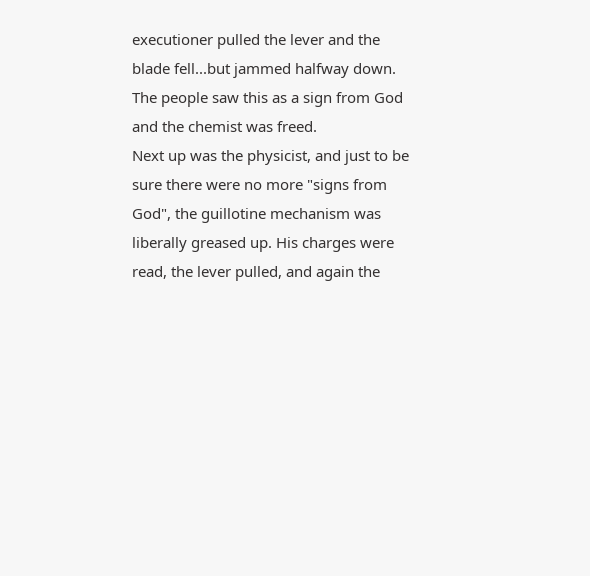executioner pulled the lever and the blade fell...but jammed halfway down. The people saw this as a sign from God and the chemist was freed.
Next up was the physicist, and just to be sure there were no more "signs from God", the guillotine mechanism was liberally greased up. His charges were read, the lever pulled, and again the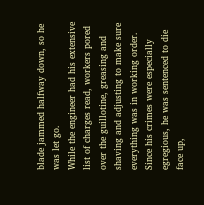blade jammed halfway down, so he was let go.
While the engineer had his extensive list of charges read, workers pored over the guillotine, greasing and shaving and adjusting to make sure everything was in working order. Since his crimes were especially egregious, he was sentenced to die face up,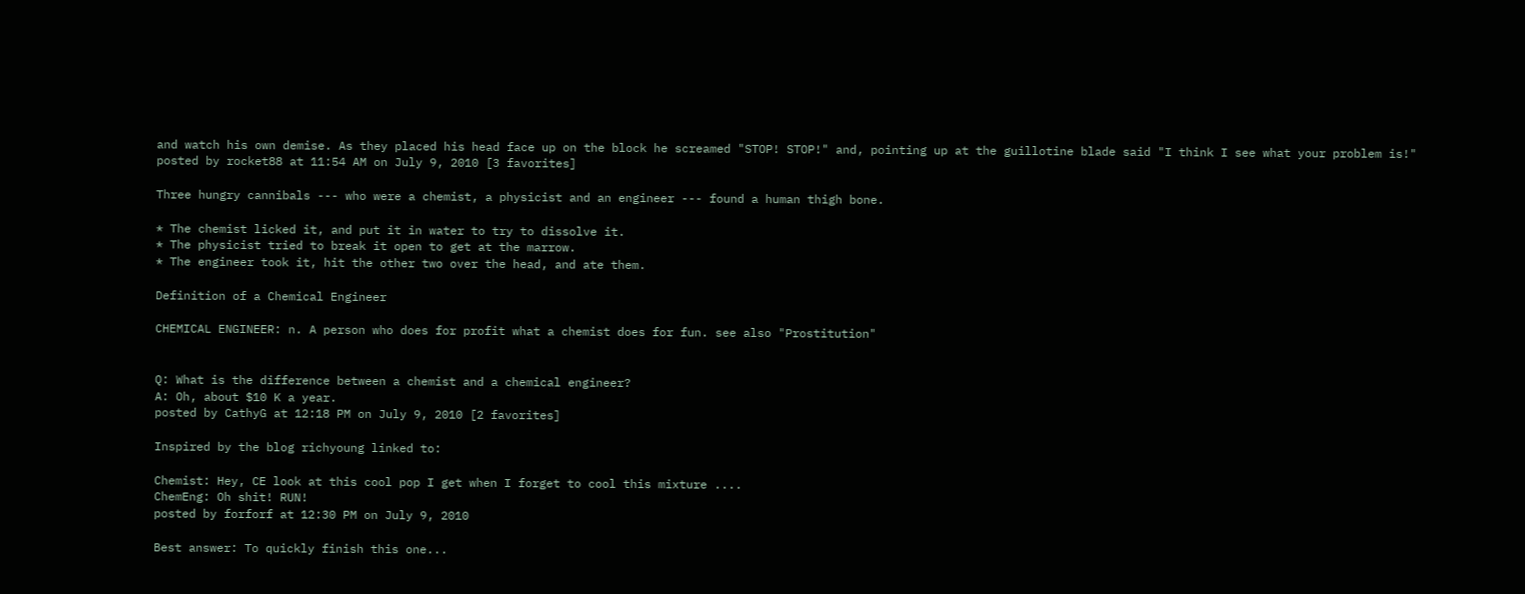and watch his own demise. As they placed his head face up on the block he screamed "STOP! STOP!" and, pointing up at the guillotine blade said "I think I see what your problem is!"
posted by rocket88 at 11:54 AM on July 9, 2010 [3 favorites]

Three hungry cannibals --- who were a chemist, a physicist and an engineer --- found a human thigh bone.

* The chemist licked it, and put it in water to try to dissolve it.
* The physicist tried to break it open to get at the marrow.
* The engineer took it, hit the other two over the head, and ate them.

Definition of a Chemical Engineer

CHEMICAL ENGINEER: n. A person who does for profit what a chemist does for fun. see also "Prostitution"


Q: What is the difference between a chemist and a chemical engineer?
A: Oh, about $10 K a year.
posted by CathyG at 12:18 PM on July 9, 2010 [2 favorites]

Inspired by the blog richyoung linked to:

Chemist: Hey, CE look at this cool pop I get when I forget to cool this mixture ....
ChemEng: Oh shit! RUN!
posted by forforf at 12:30 PM on July 9, 2010

Best answer: To quickly finish this one...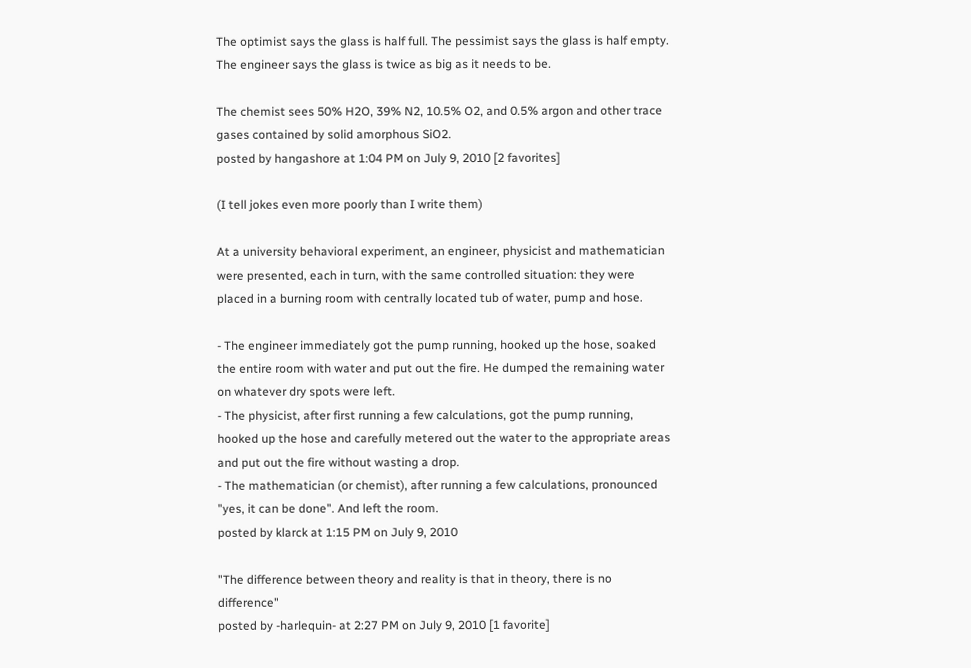The optimist says the glass is half full. The pessimist says the glass is half empty. The engineer says the glass is twice as big as it needs to be.

The chemist sees 50% H2O, 39% N2, 10.5% O2, and 0.5% argon and other trace gases contained by solid amorphous SiO2.
posted by hangashore at 1:04 PM on July 9, 2010 [2 favorites]

(I tell jokes even more poorly than I write them)

At a university behavioral experiment, an engineer, physicist and mathematician were presented, each in turn, with the same controlled situation: they were placed in a burning room with centrally located tub of water, pump and hose.

- The engineer immediately got the pump running, hooked up the hose, soaked the entire room with water and put out the fire. He dumped the remaining water on whatever dry spots were left.
- The physicist, after first running a few calculations, got the pump running, hooked up the hose and carefully metered out the water to the appropriate areas and put out the fire without wasting a drop.
- The mathematician (or chemist), after running a few calculations, pronounced "yes, it can be done". And left the room.
posted by klarck at 1:15 PM on July 9, 2010

"The difference between theory and reality is that in theory, there is no difference"
posted by -harlequin- at 2:27 PM on July 9, 2010 [1 favorite]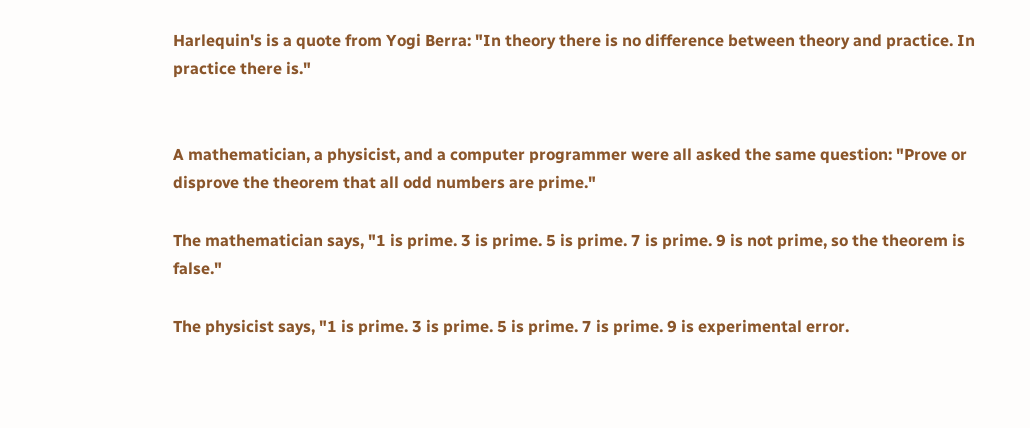Harlequin's is a quote from Yogi Berra: "In theory there is no difference between theory and practice. In practice there is."


A mathematician, a physicist, and a computer programmer were all asked the same question: "Prove or disprove the theorem that all odd numbers are prime."

The mathematician says, "1 is prime. 3 is prime. 5 is prime. 7 is prime. 9 is not prime, so the theorem is false."

The physicist says, "1 is prime. 3 is prime. 5 is prime. 7 is prime. 9 is experimental error.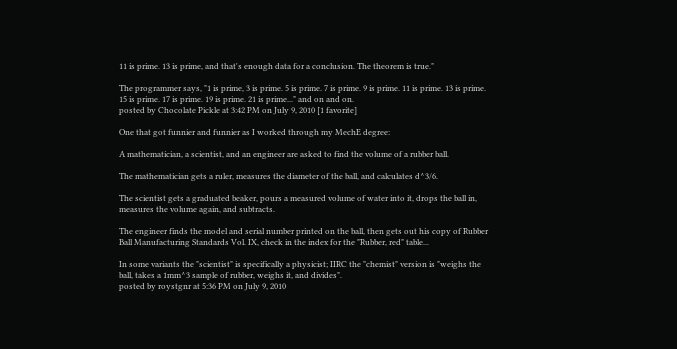11 is prime. 13 is prime, and that's enough data for a conclusion. The theorem is true."

The programmer says, "1 is prime, 3 is prime. 5 is prime. 7 is prime. 9 is prime. 11 is prime. 13 is prime. 15 is prime. 17 is prime. 19 is prime. 21 is prime..." and on and on.
posted by Chocolate Pickle at 3:42 PM on July 9, 2010 [1 favorite]

One that got funnier and funnier as I worked through my MechE degree:

A mathematician, a scientist, and an engineer are asked to find the volume of a rubber ball.

The mathematician gets a ruler, measures the diameter of the ball, and calculates d^3/6.

The scientist gets a graduated beaker, pours a measured volume of water into it, drops the ball in, measures the volume again, and subtracts.

The engineer finds the model and serial number printed on the ball, then gets out his copy of Rubber Ball Manufacturing Standards Vol. IX, check in the index for the "Rubber, red" table...

In some variants the "scientist" is specifically a physicist; IIRC the "chemist" version is "weighs the ball, takes a 1mm^3 sample of rubber, weighs it, and divides".
posted by roystgnr at 5:36 PM on July 9, 2010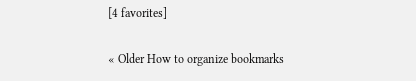[4 favorites]

« Older How to organize bookmarks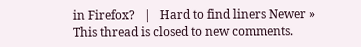in Firefox?   |   Hard to find liners Newer »
This thread is closed to new comments.